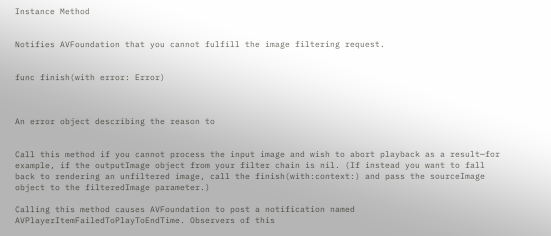Instance Method


Notifies AVFoundation that you cannot fulfill the image filtering request.


func finish(with error: Error)



An error object describing the reason to


Call this method if you cannot process the input image and wish to abort playback as a result—for example, if the outputImage object from your filter chain is nil. (If instead you want to fall back to rendering an unfiltered image, call the finish(with:context:) and pass the sourceImage object to the filteredImage parameter.)

Calling this method causes AVFoundation to post a notification named AVPlayerItemFailedToPlayToEndTime. Observers of this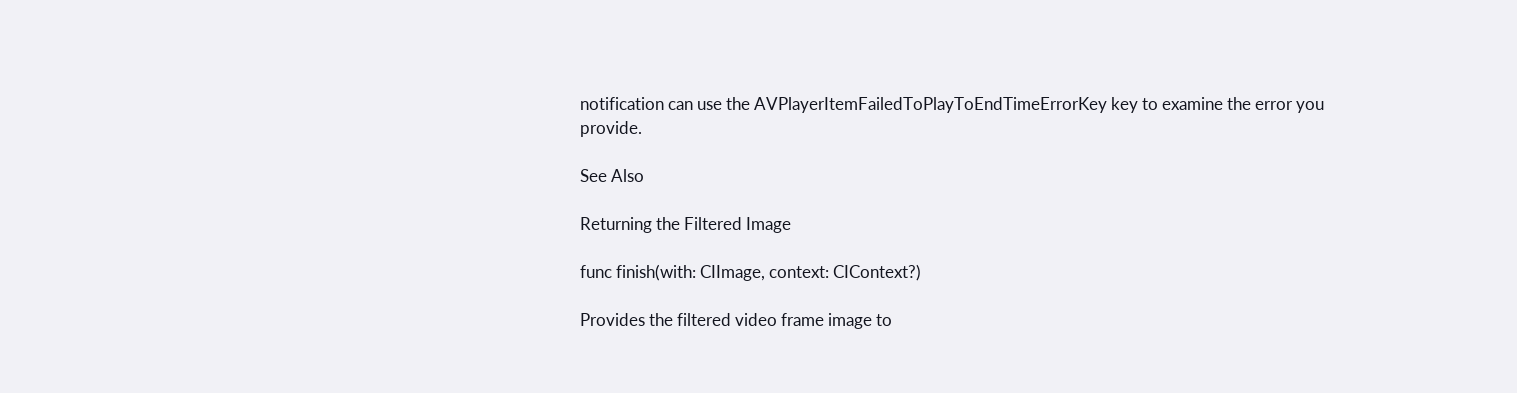notification can use the AVPlayerItemFailedToPlayToEndTimeErrorKey key to examine the error you provide.

See Also

Returning the Filtered Image

func finish(with: CIImage, context: CIContext?)

Provides the filtered video frame image to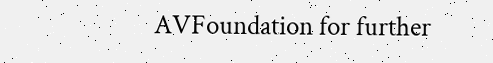AVFoundation for further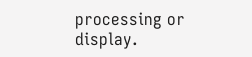processing or display.